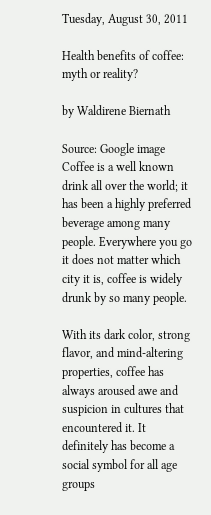Tuesday, August 30, 2011

Health benefits of coffee: myth or reality?

by Waldirene Biernath

Source: Google image
Coffee is a well known drink all over the world; it has been a highly preferred beverage among many people. Everywhere you go it does not matter which city it is, coffee is widely drunk by so many people.

With its dark color, strong flavor, and mind-altering properties, coffee has always aroused awe and suspicion in cultures that encountered it. It definitely has become a social symbol for all age groups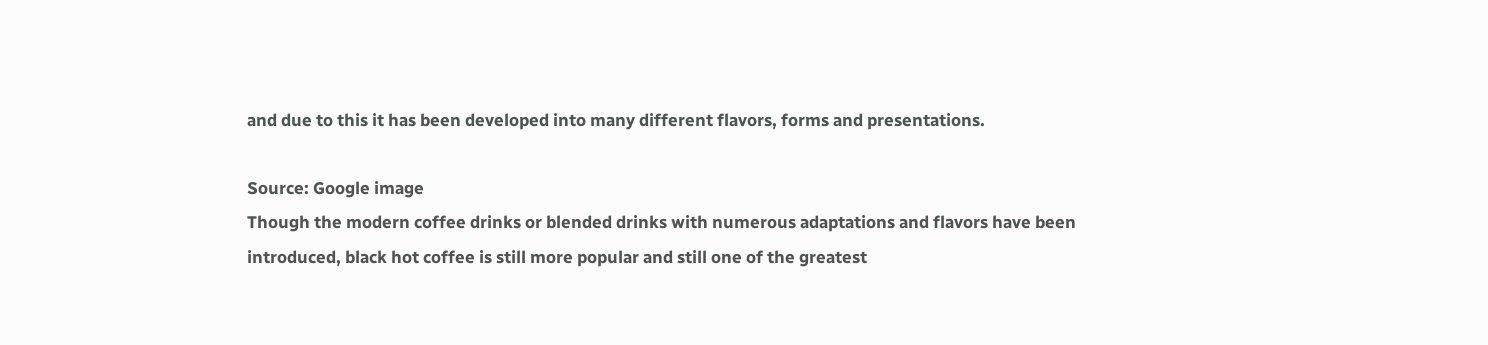and due to this it has been developed into many different flavors, forms and presentations.

Source: Google image
Though the modern coffee drinks or blended drinks with numerous adaptations and flavors have been introduced, black hot coffee is still more popular and still one of the greatest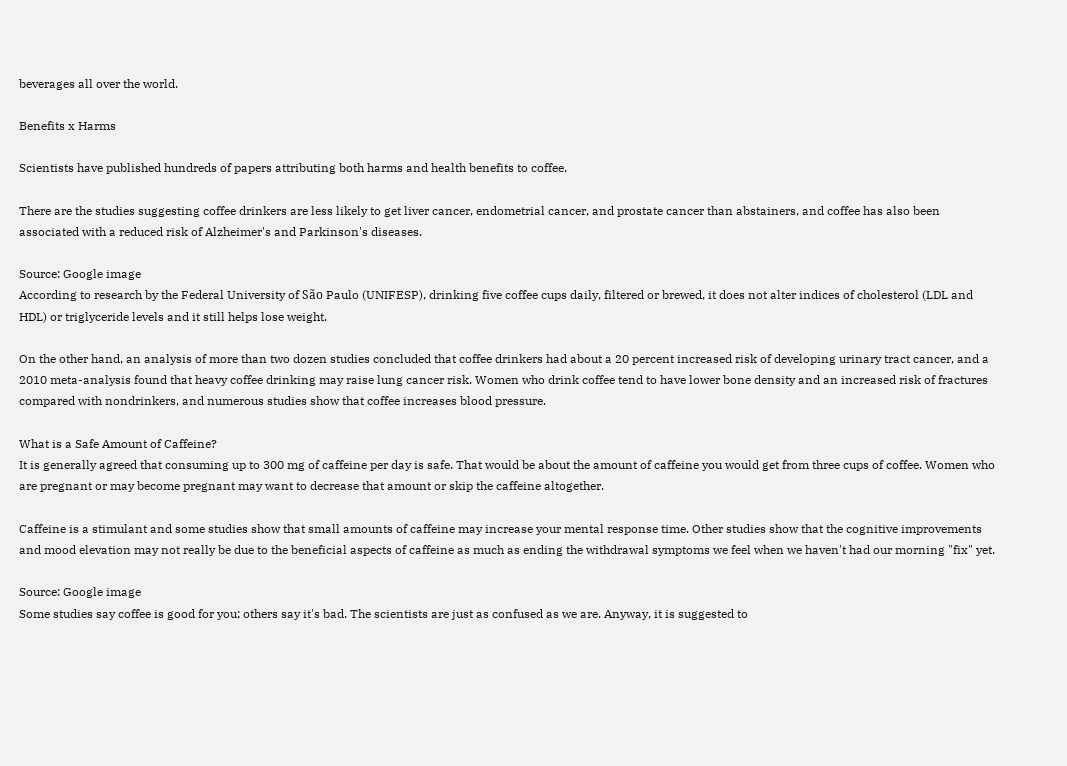beverages all over the world.

Benefits x Harms

Scientists have published hundreds of papers attributing both harms and health benefits to coffee.

There are the studies suggesting coffee drinkers are less likely to get liver cancer, endometrial cancer, and prostate cancer than abstainers, and coffee has also been associated with a reduced risk of Alzheimer's and Parkinson's diseases.

Source: Google image
According to research by the Federal University of São Paulo (UNIFESP), drinking five coffee cups daily, filtered or brewed, it does not alter indices of cholesterol (LDL and HDL) or triglyceride levels and it still helps lose weight.

On the other hand, an analysis of more than two dozen studies concluded that coffee drinkers had about a 20 percent increased risk of developing urinary tract cancer, and a 2010 meta-analysis found that heavy coffee drinking may raise lung cancer risk. Women who drink coffee tend to have lower bone density and an increased risk of fractures compared with nondrinkers, and numerous studies show that coffee increases blood pressure.

What is a Safe Amount of Caffeine?
It is generally agreed that consuming up to 300 mg of caffeine per day is safe. That would be about the amount of caffeine you would get from three cups of coffee. Women who are pregnant or may become pregnant may want to decrease that amount or skip the caffeine altogether.

Caffeine is a stimulant and some studies show that small amounts of caffeine may increase your mental response time. Other studies show that the cognitive improvements and mood elevation may not really be due to the beneficial aspects of caffeine as much as ending the withdrawal symptoms we feel when we haven't had our morning "fix" yet.

Source: Google image
Some studies say coffee is good for you; others say it's bad. The scientists are just as confused as we are. Anyway, it is suggested to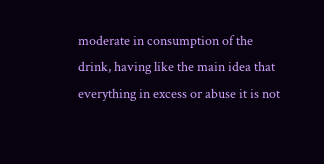moderate in consumption of the drink, having like the main idea that everything in excess or abuse it is not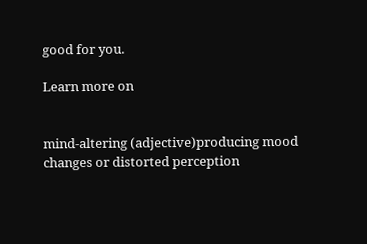good for you.

Learn more on


mind-altering (adjective)producing mood changes or distorted perception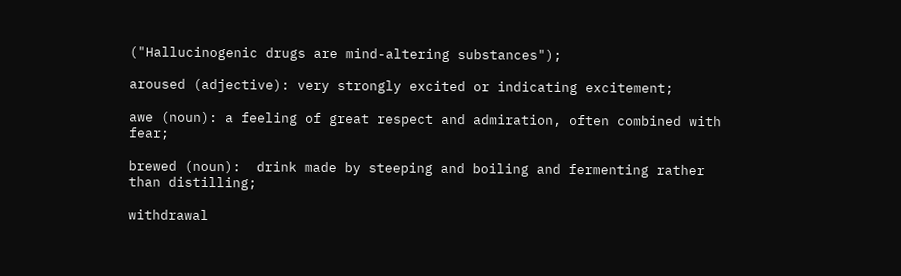("Hallucinogenic drugs are mind-altering substances");

aroused (adjective): very strongly excited or indicating excitement;

awe (noun): a feeling of great respect and admiration, often combined with fear;

brewed (noun):  drink made by steeping and boiling and fermenting rather than distilling;

withdrawal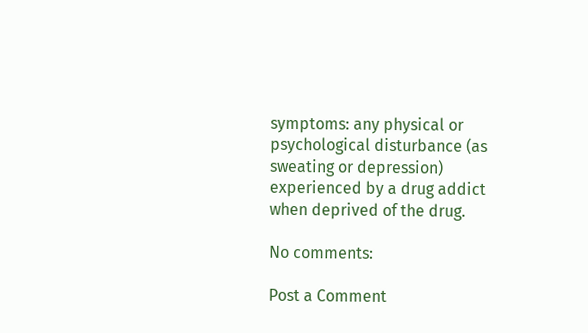symptoms: any physical or psychological disturbance (as sweating or depression) experienced by a drug addict when deprived of the drug.

No comments:

Post a Comment